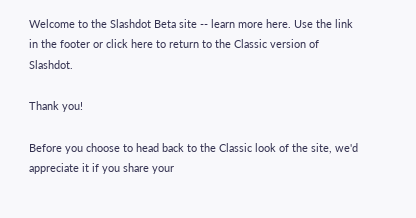Welcome to the Slashdot Beta site -- learn more here. Use the link in the footer or click here to return to the Classic version of Slashdot.

Thank you!

Before you choose to head back to the Classic look of the site, we'd appreciate it if you share your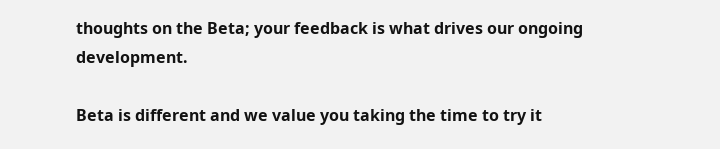thoughts on the Beta; your feedback is what drives our ongoing development.

Beta is different and we value you taking the time to try it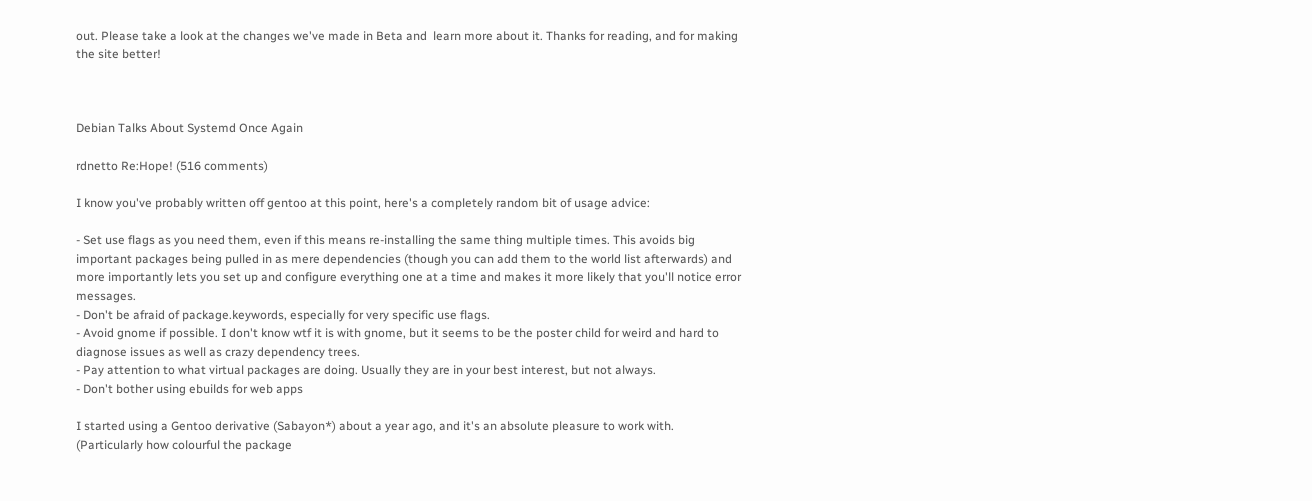out. Please take a look at the changes we've made in Beta and  learn more about it. Thanks for reading, and for making the site better!



Debian Talks About Systemd Once Again

rdnetto Re:Hope! (516 comments)

I know you've probably written off gentoo at this point, here's a completely random bit of usage advice:

- Set use flags as you need them, even if this means re-installing the same thing multiple times. This avoids big important packages being pulled in as mere dependencies (though you can add them to the world list afterwards) and more importantly lets you set up and configure everything one at a time and makes it more likely that you'll notice error messages.
- Don't be afraid of package.keywords, especially for very specific use flags.
- Avoid gnome if possible. I don't know wtf it is with gnome, but it seems to be the poster child for weird and hard to diagnose issues as well as crazy dependency trees.
- Pay attention to what virtual packages are doing. Usually they are in your best interest, but not always.
- Don't bother using ebuilds for web apps

I started using a Gentoo derivative (Sabayon*) about a year ago, and it's an absolute pleasure to work with. (Particularly how colourful the package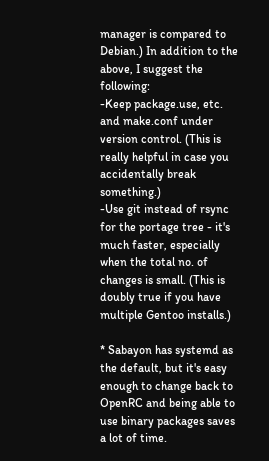manager is compared to Debian.) In addition to the above, I suggest the following:
-Keep package.use, etc. and make.conf under version control. (This is really helpful in case you accidentally break something.)
-Use git instead of rsync for the portage tree - it's much faster, especially when the total no. of changes is small. (This is doubly true if you have multiple Gentoo installs.)

* Sabayon has systemd as the default, but it's easy enough to change back to OpenRC and being able to use binary packages saves a lot of time.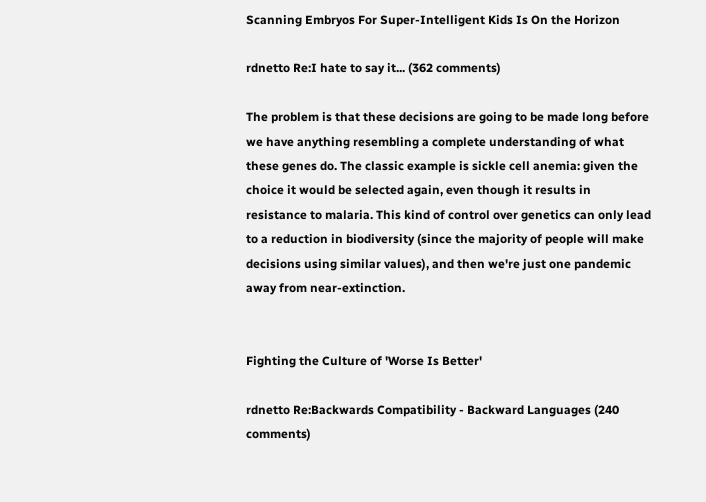Scanning Embryos For Super-Intelligent Kids Is On the Horizon

rdnetto Re:I hate to say it... (362 comments)

The problem is that these decisions are going to be made long before we have anything resembling a complete understanding of what these genes do. The classic example is sickle cell anemia: given the choice it would be selected again, even though it results in resistance to malaria. This kind of control over genetics can only lead to a reduction in biodiversity (since the majority of people will make decisions using similar values), and then we're just one pandemic away from near-extinction.


Fighting the Culture of 'Worse Is Better'

rdnetto Re:Backwards Compatibility - Backward Languages (240 comments)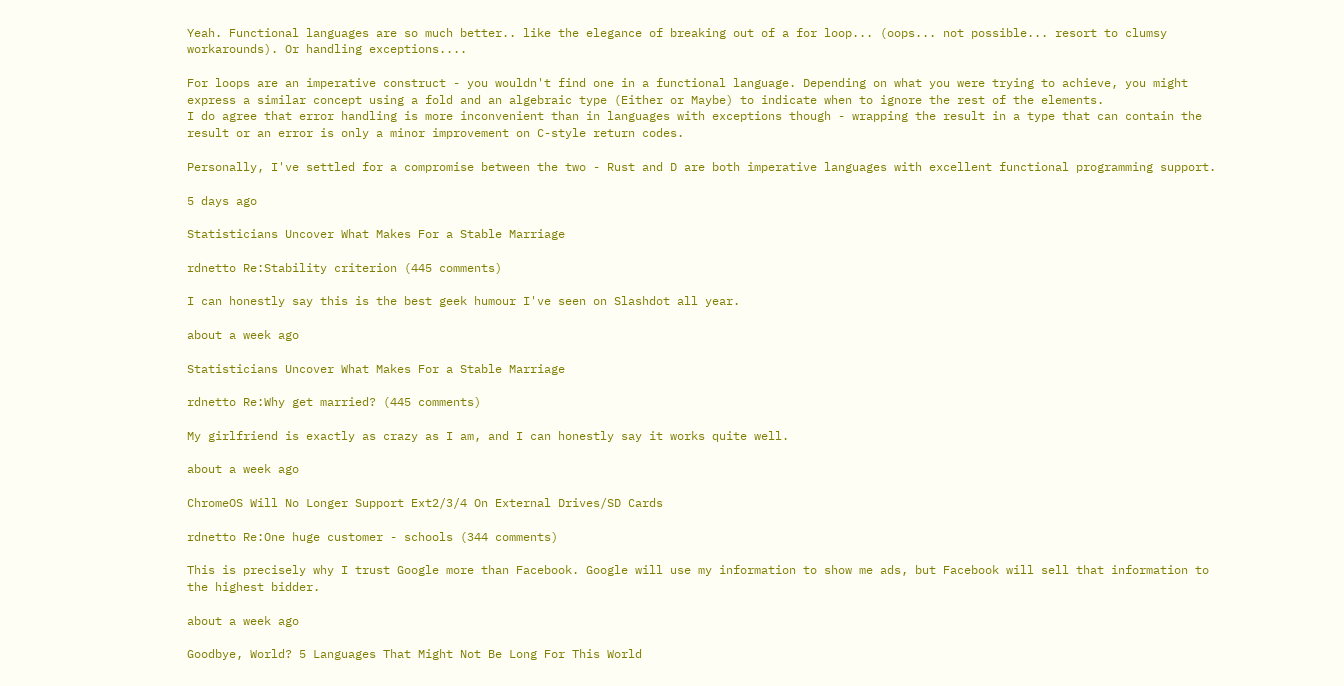Yeah. Functional languages are so much better.. like the elegance of breaking out of a for loop... (oops... not possible... resort to clumsy workarounds). Or handling exceptions....

For loops are an imperative construct - you wouldn't find one in a functional language. Depending on what you were trying to achieve, you might express a similar concept using a fold and an algebraic type (Either or Maybe) to indicate when to ignore the rest of the elements.
I do agree that error handling is more inconvenient than in languages with exceptions though - wrapping the result in a type that can contain the result or an error is only a minor improvement on C-style return codes.

Personally, I've settled for a compromise between the two - Rust and D are both imperative languages with excellent functional programming support.

5 days ago

Statisticians Uncover What Makes For a Stable Marriage

rdnetto Re:Stability criterion (445 comments)

I can honestly say this is the best geek humour I've seen on Slashdot all year.

about a week ago

Statisticians Uncover What Makes For a Stable Marriage

rdnetto Re:Why get married? (445 comments)

My girlfriend is exactly as crazy as I am, and I can honestly say it works quite well.

about a week ago

ChromeOS Will No Longer Support Ext2/3/4 On External Drives/SD Cards

rdnetto Re:One huge customer - schools (344 comments)

This is precisely why I trust Google more than Facebook. Google will use my information to show me ads, but Facebook will sell that information to the highest bidder.

about a week ago

Goodbye, World? 5 Languages That Might Not Be Long For This World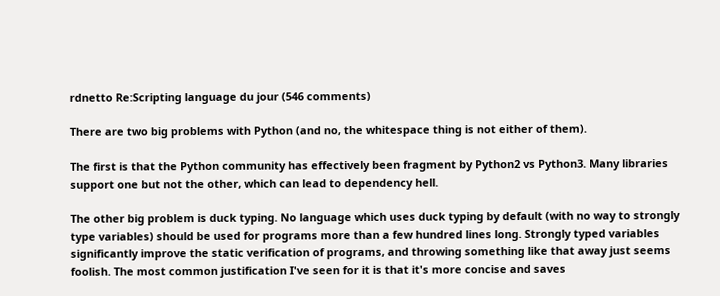rdnetto Re:Scripting language du jour (546 comments)

There are two big problems with Python (and no, the whitespace thing is not either of them).

The first is that the Python community has effectively been fragment by Python2 vs Python3. Many libraries support one but not the other, which can lead to dependency hell.

The other big problem is duck typing. No language which uses duck typing by default (with no way to strongly type variables) should be used for programs more than a few hundred lines long. Strongly typed variables significantly improve the static verification of programs, and throwing something like that away just seems foolish. The most common justification I've seen for it is that it's more concise and saves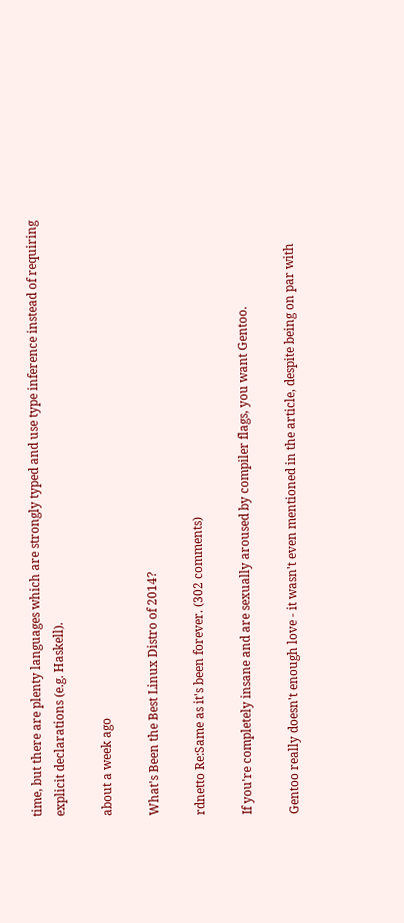time, but there are plenty languages which are strongly typed and use type inference instead of requiring explicit declarations (e.g. Haskell).

about a week ago

What's Been the Best Linux Distro of 2014?

rdnetto Re:Same as it's been forever. (302 comments)

If you're completely insane and are sexually aroused by compiler flags, you want Gentoo.

Gentoo really doesn't enough love - it wasn't even mentioned in the article, despite being on par with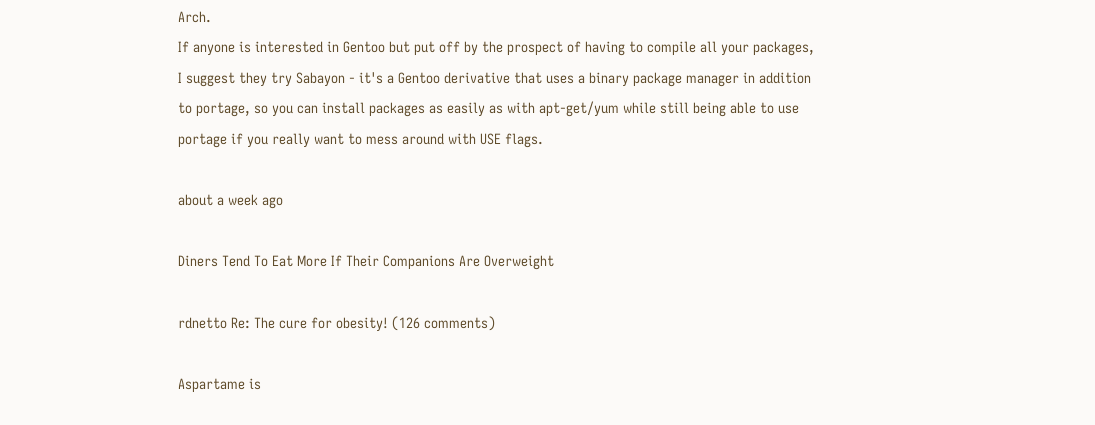Arch.
If anyone is interested in Gentoo but put off by the prospect of having to compile all your packages, I suggest they try Sabayon - it's a Gentoo derivative that uses a binary package manager in addition to portage, so you can install packages as easily as with apt-get/yum while still being able to use portage if you really want to mess around with USE flags.

about a week ago

Diners Tend To Eat More If Their Companions Are Overweight

rdnetto Re: The cure for obesity! (126 comments)

Aspartame is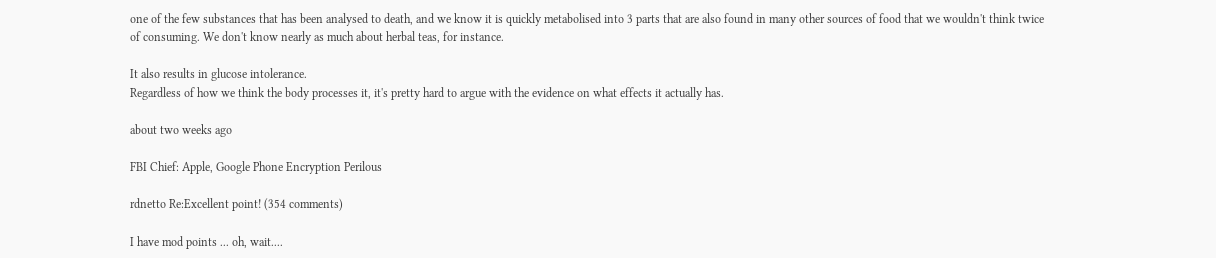one of the few substances that has been analysed to death, and we know it is quickly metabolised into 3 parts that are also found in many other sources of food that we wouldn't think twice of consuming. We don't know nearly as much about herbal teas, for instance.

It also results in glucose intolerance.
Regardless of how we think the body processes it, it's pretty hard to argue with the evidence on what effects it actually has.

about two weeks ago

FBI Chief: Apple, Google Phone Encryption Perilous

rdnetto Re:Excellent point! (354 comments)

I have mod points ... oh, wait....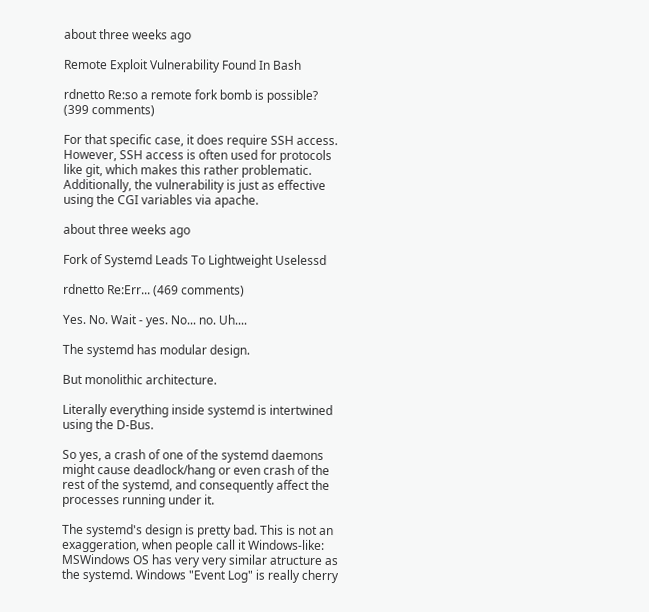about three weeks ago

Remote Exploit Vulnerability Found In Bash

rdnetto Re:so a remote fork bomb is possible? (399 comments)

For that specific case, it does require SSH access.
However, SSH access is often used for protocols like git, which makes this rather problematic.
Additionally, the vulnerability is just as effective using the CGI variables via apache.

about three weeks ago

Fork of Systemd Leads To Lightweight Uselessd

rdnetto Re:Err... (469 comments)

Yes. No. Wait - yes. No... no. Uh....

The systemd has modular design.

But monolithic architecture.

Literally everything inside systemd is intertwined using the D-Bus.

So yes, a crash of one of the systemd daemons might cause deadlock/hang or even crash of the rest of the systemd, and consequently affect the processes running under it.

The systemd's design is pretty bad. This is not an exaggeration, when people call it Windows-like: MSWindows OS has very very similar atructure as the systemd. Windows "Event Log" is really cherry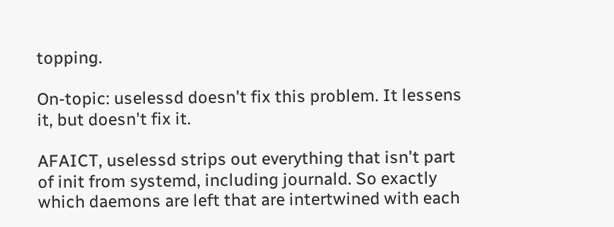topping.

On-topic: uselessd doesn't fix this problem. It lessens it, but doesn't fix it.

AFAICT, uselessd strips out everything that isn't part of init from systemd, including journald. So exactly which daemons are left that are intertwined with each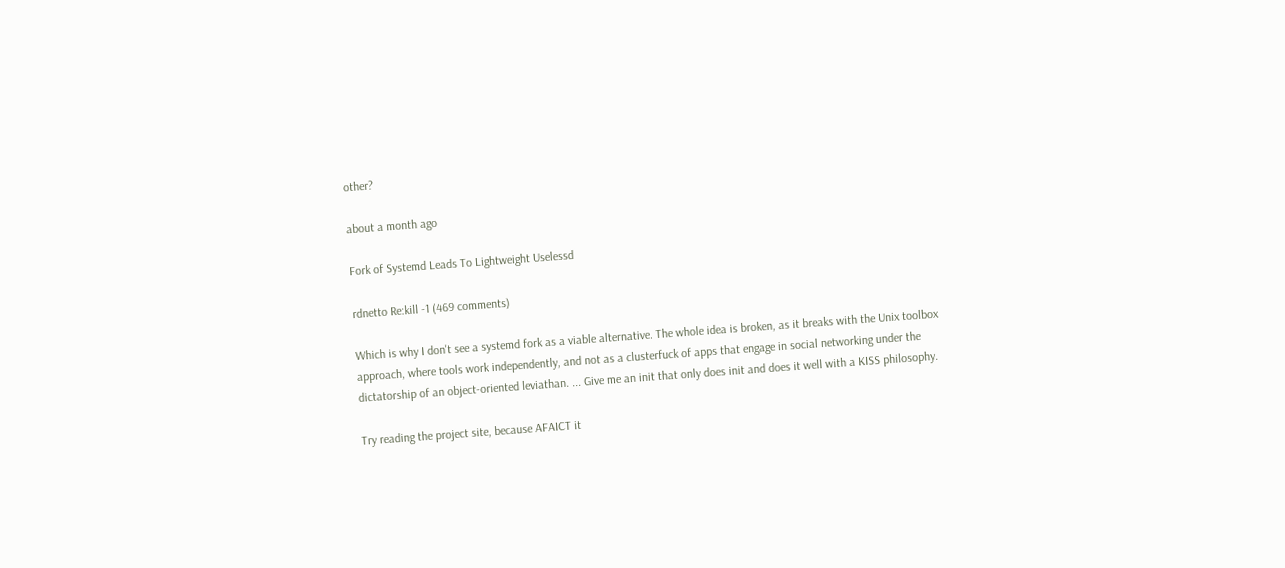other?

about a month ago

Fork of Systemd Leads To Lightweight Uselessd

rdnetto Re:kill -1 (469 comments)

Which is why I don't see a systemd fork as a viable alternative. The whole idea is broken, as it breaks with the Unix toolbox approach, where tools work independently, and not as a clusterfuck of apps that engage in social networking under the dictatorship of an object-oriented leviathan. ... Give me an init that only does init and does it well with a KISS philosophy.

Try reading the project site, because AFAICT it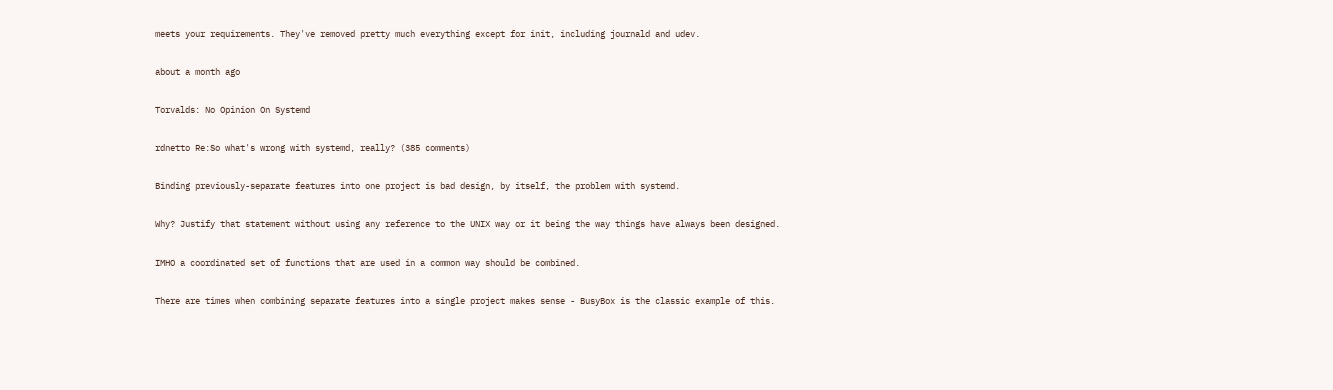meets your requirements. They've removed pretty much everything except for init, including journald and udev.

about a month ago

Torvalds: No Opinion On Systemd

rdnetto Re:So what's wrong with systemd, really? (385 comments)

Binding previously-separate features into one project is bad design, by itself, the problem with systemd.

Why? Justify that statement without using any reference to the UNIX way or it being the way things have always been designed.

IMHO a coordinated set of functions that are used in a common way should be combined.

There are times when combining separate features into a single project makes sense - BusyBox is the classic example of this.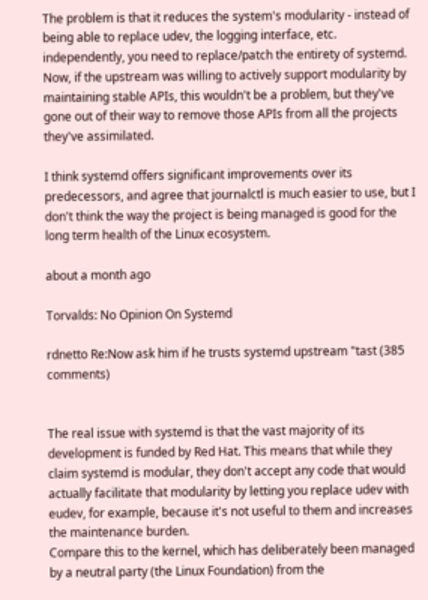The problem is that it reduces the system's modularity - instead of being able to replace udev, the logging interface, etc. independently, you need to replace/patch the entirety of systemd. Now, if the upstream was willing to actively support modularity by maintaining stable APIs, this wouldn't be a problem, but they've gone out of their way to remove those APIs from all the projects they've assimilated.

I think systemd offers significant improvements over its predecessors, and agree that journalctl is much easier to use, but I don't think the way the project is being managed is good for the long term health of the Linux ecosystem.

about a month ago

Torvalds: No Opinion On Systemd

rdnetto Re:Now ask him if he trusts systemd upstream "tast (385 comments)


The real issue with systemd is that the vast majority of its development is funded by Red Hat. This means that while they claim systemd is modular, they don't accept any code that would actually facilitate that modularity by letting you replace udev with eudev, for example, because it's not useful to them and increases the maintenance burden.
Compare this to the kernel, which has deliberately been managed by a neutral party (the Linux Foundation) from the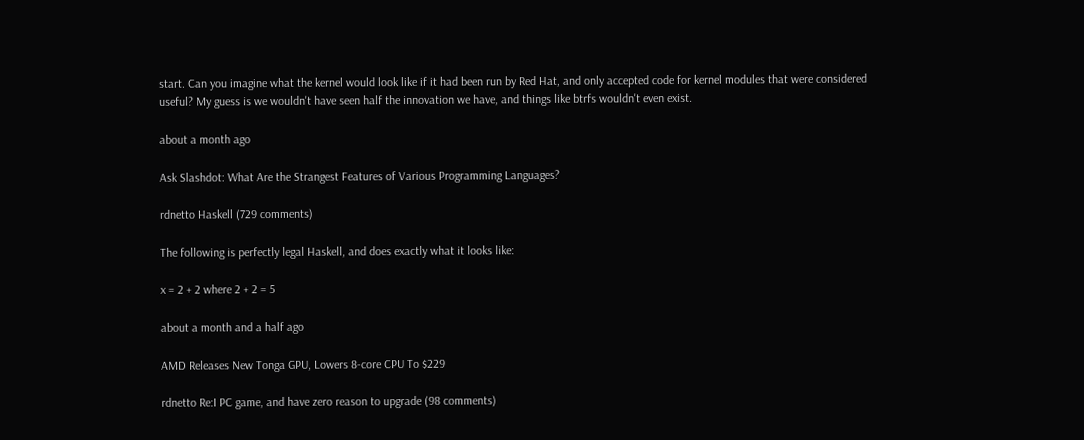start. Can you imagine what the kernel would look like if it had been run by Red Hat, and only accepted code for kernel modules that were considered useful? My guess is we wouldn't have seen half the innovation we have, and things like btrfs wouldn't even exist.

about a month ago

Ask Slashdot: What Are the Strangest Features of Various Programming Languages?

rdnetto Haskell (729 comments)

The following is perfectly legal Haskell, and does exactly what it looks like:

x = 2 + 2 where 2 + 2 = 5

about a month and a half ago

AMD Releases New Tonga GPU, Lowers 8-core CPU To $229

rdnetto Re:I PC game, and have zero reason to upgrade (98 comments)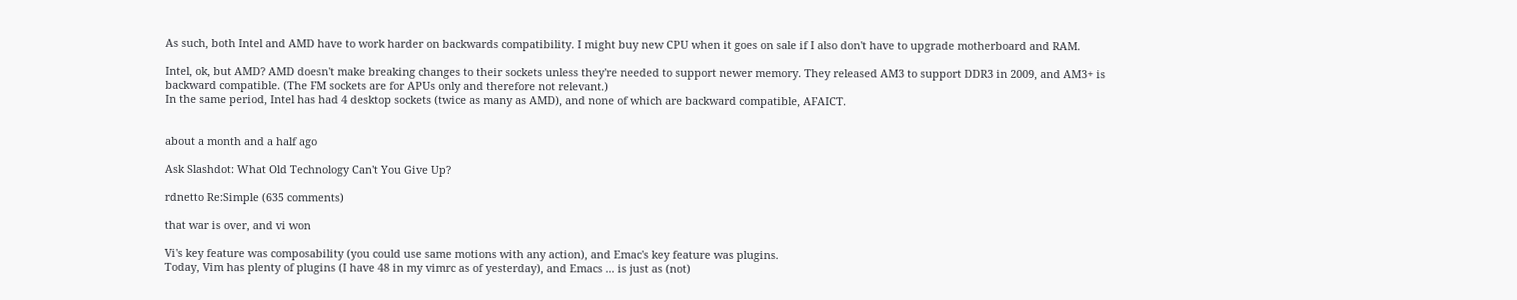As such, both Intel and AMD have to work harder on backwards compatibility. I might buy new CPU when it goes on sale if I also don't have to upgrade motherboard and RAM.

Intel, ok, but AMD? AMD doesn't make breaking changes to their sockets unless they're needed to support newer memory. They released AM3 to support DDR3 in 2009, and AM3+ is backward compatible. (The FM sockets are for APUs only and therefore not relevant.)
In the same period, Intel has had 4 desktop sockets (twice as many as AMD), and none of which are backward compatible, AFAICT.


about a month and a half ago

Ask Slashdot: What Old Technology Can't You Give Up?

rdnetto Re:Simple (635 comments)

that war is over, and vi won

Vi's key feature was composability (you could use same motions with any action), and Emac's key feature was plugins.
Today, Vim has plenty of plugins (I have 48 in my vimrc as of yesterday), and Emacs ... is just as (not)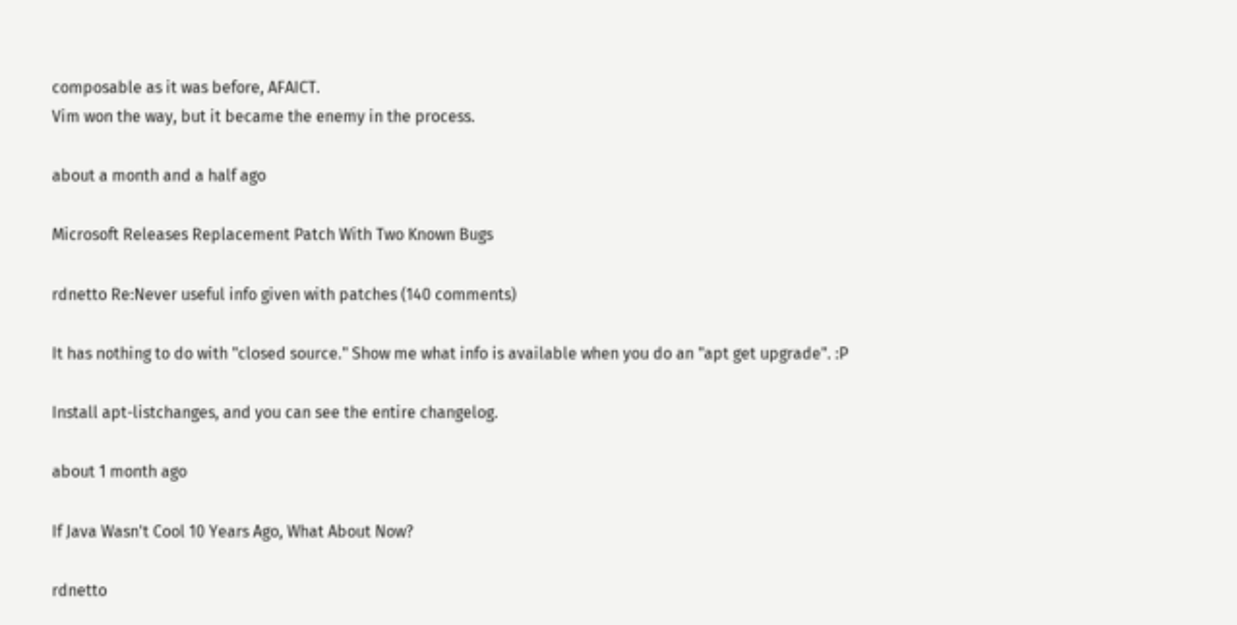composable as it was before, AFAICT.
Vim won the way, but it became the enemy in the process.

about a month and a half ago

Microsoft Releases Replacement Patch With Two Known Bugs

rdnetto Re:Never useful info given with patches (140 comments)

It has nothing to do with "closed source." Show me what info is available when you do an "apt get upgrade". :P

Install apt-listchanges, and you can see the entire changelog.

about 1 month ago

If Java Wasn't Cool 10 Years Ago, What About Now?

rdnetto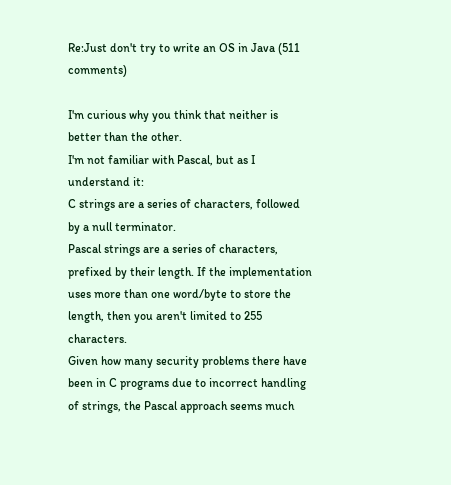Re:Just don't try to write an OS in Java (511 comments)

I'm curious why you think that neither is better than the other.
I'm not familiar with Pascal, but as I understand it:
C strings are a series of characters, followed by a null terminator.
Pascal strings are a series of characters, prefixed by their length. If the implementation uses more than one word/byte to store the length, then you aren't limited to 255 characters.
Given how many security problems there have been in C programs due to incorrect handling of strings, the Pascal approach seems much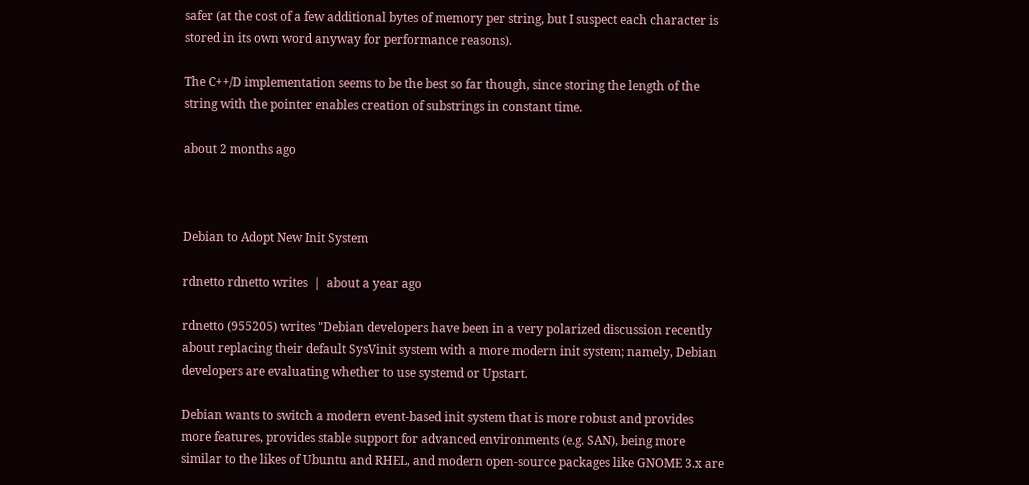safer (at the cost of a few additional bytes of memory per string, but I suspect each character is stored in its own word anyway for performance reasons).

The C++/D implementation seems to be the best so far though, since storing the length of the string with the pointer enables creation of substrings in constant time.

about 2 months ago



Debian to Adopt New Init System

rdnetto rdnetto writes  |  about a year ago

rdnetto (955205) writes "Debian developers have been in a very polarized discussion recently about replacing their default SysVinit system with a more modern init system; namely, Debian developers are evaluating whether to use systemd or Upstart.

Debian wants to switch a modern event-based init system that is more robust and provides more features, provides stable support for advanced environments (e.g. SAN), being more similar to the likes of Ubuntu and RHEL, and modern open-source packages like GNOME 3.x are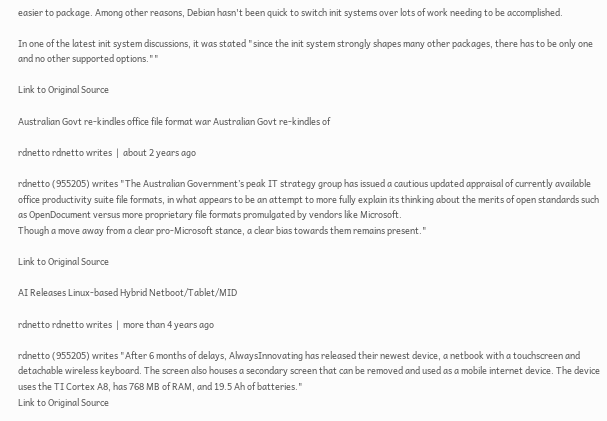easier to package. Among other reasons, Debian hasn't been quick to switch init systems over lots of work needing to be accomplished.

In one of the latest init system discussions, it was stated "since the init system strongly shapes many other packages, there has to be only one and no other supported options.""

Link to Original Source

Australian Govt re-kindles office file format war Australian Govt re-kindles of

rdnetto rdnetto writes  |  about 2 years ago

rdnetto (955205) writes "The Australian Government’s peak IT strategy group has issued a cautious updated appraisal of currently available office productivity suite file formats, in what appears to be an attempt to more fully explain its thinking about the merits of open standards such as OpenDocument versus more proprietary file formats promulgated by vendors like Microsoft.
Though a move away from a clear pro-Microsoft stance, a clear bias towards them remains present."

Link to Original Source

AI Releases Linux-based Hybrid Netboot/Tablet/MID

rdnetto rdnetto writes  |  more than 4 years ago

rdnetto (955205) writes "After 6 months of delays, AlwaysInnovating has released their newest device, a netbook with a touchscreen and detachable wireless keyboard. The screen also houses a secondary screen that can be removed and used as a mobile internet device. The device uses the TI Cortex A8, has 768 MB of RAM, and 19.5 Ah of batteries."
Link to Original Source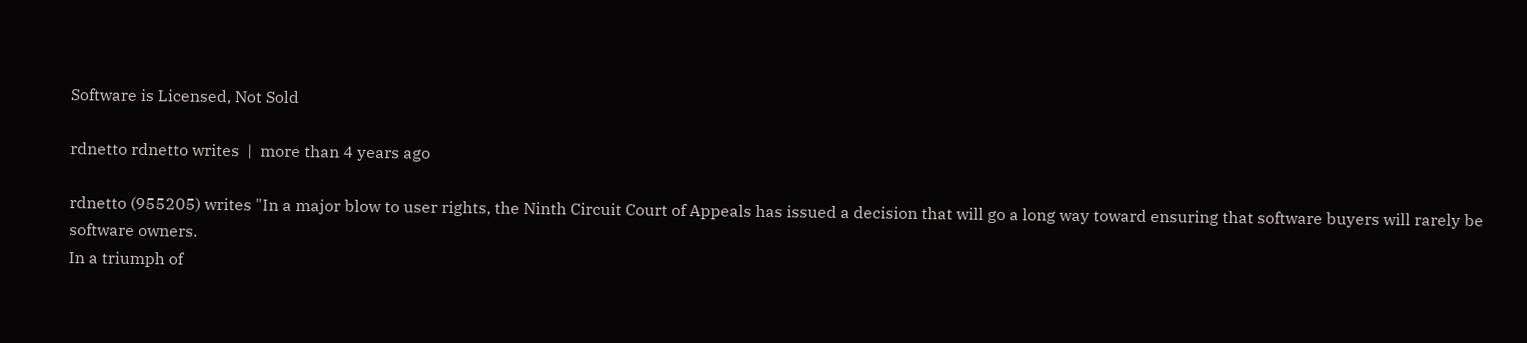Software is Licensed, Not Sold

rdnetto rdnetto writes  |  more than 4 years ago

rdnetto (955205) writes "In a major blow to user rights, the Ninth Circuit Court of Appeals has issued a decision that will go a long way toward ensuring that software buyers will rarely be software owners.
In a triumph of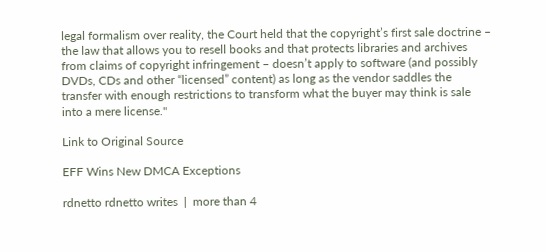legal formalism over reality, the Court held that the copyright’s first sale doctrine – the law that allows you to resell books and that protects libraries and archives from claims of copyright infringement – doesn’t apply to software (and possibly DVDs, CDs and other “licensed” content) as long as the vendor saddles the transfer with enough restrictions to transform what the buyer may think is sale into a mere license."

Link to Original Source

EFF Wins New DMCA Exceptions

rdnetto rdnetto writes  |  more than 4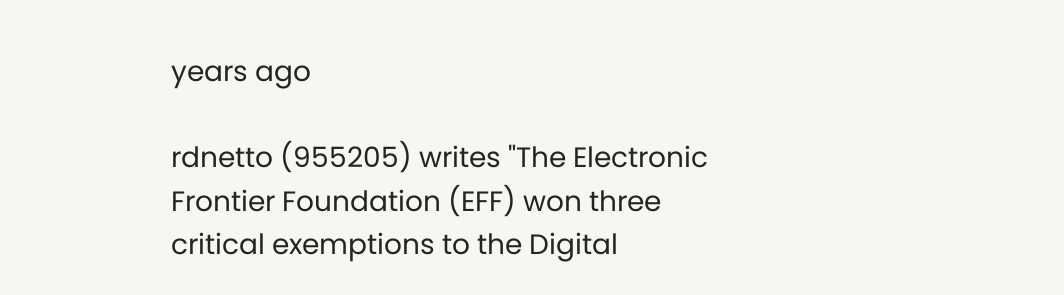years ago

rdnetto (955205) writes "The Electronic Frontier Foundation (EFF) won three critical exemptions to the Digital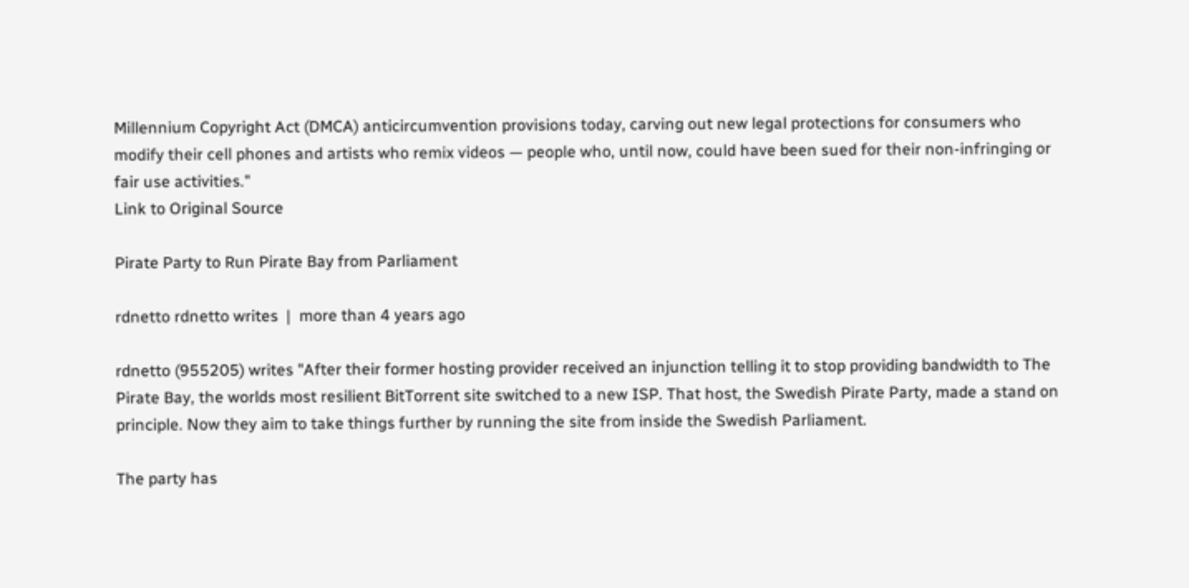Millennium Copyright Act (DMCA) anticircumvention provisions today, carving out new legal protections for consumers who modify their cell phones and artists who remix videos — people who, until now, could have been sued for their non-infringing or fair use activities."
Link to Original Source

Pirate Party to Run Pirate Bay from Parliament

rdnetto rdnetto writes  |  more than 4 years ago

rdnetto (955205) writes "After their former hosting provider received an injunction telling it to stop providing bandwidth to The Pirate Bay, the worlds most resilient BitTorrent site switched to a new ISP. That host, the Swedish Pirate Party, made a stand on principle. Now they aim to take things further by running the site from inside the Swedish Parliament.

The party has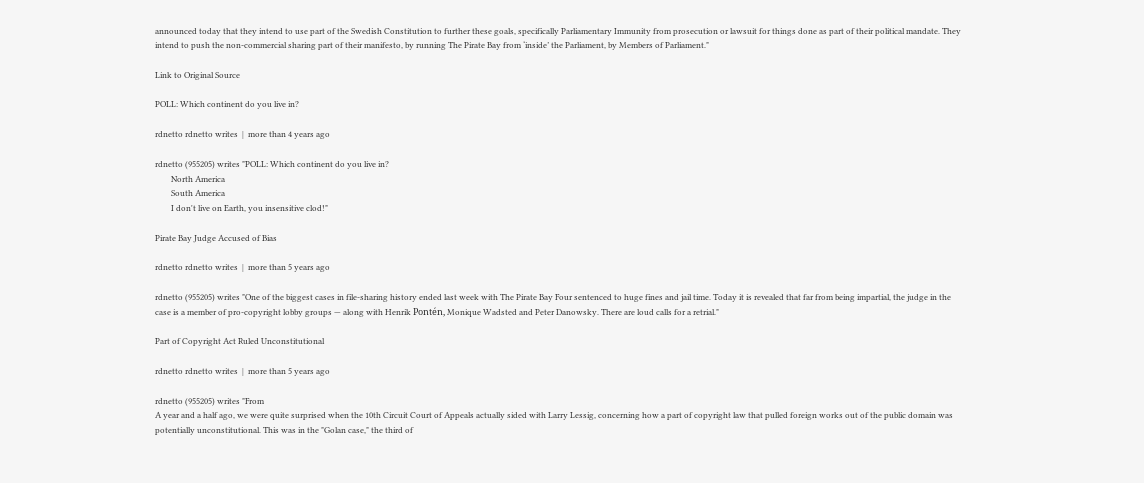announced today that they intend to use part of the Swedish Constitution to further these goals, specifically Parliamentary Immunity from prosecution or lawsuit for things done as part of their political mandate. They intend to push the non-commercial sharing part of their manifesto, by running The Pirate Bay from ‘inside’ the Parliament, by Members of Parliament."

Link to Original Source

POLL: Which continent do you live in?

rdnetto rdnetto writes  |  more than 4 years ago

rdnetto (955205) writes "POLL: Which continent do you live in?
        North America
        South America
        I don't live on Earth, you insensitive clod!"

Pirate Bay Judge Accused of Bias

rdnetto rdnetto writes  |  more than 5 years ago

rdnetto (955205) writes "One of the biggest cases in file-sharing history ended last week with The Pirate Bay Four sentenced to huge fines and jail time. Today it is revealed that far from being impartial, the judge in the case is a member of pro-copyright lobby groups — along with Henrik Pontén, Monique Wadsted and Peter Danowsky. There are loud calls for a retrial."

Part of Copyright Act Ruled Unconstitutional

rdnetto rdnetto writes  |  more than 5 years ago

rdnetto (955205) writes "From
A year and a half ago, we were quite surprised when the 10th Circuit Court of Appeals actually sided with Larry Lessig, concerning how a part of copyright law that pulled foreign works out of the public domain was potentially unconstitutional. This was in the "Golan case," the third of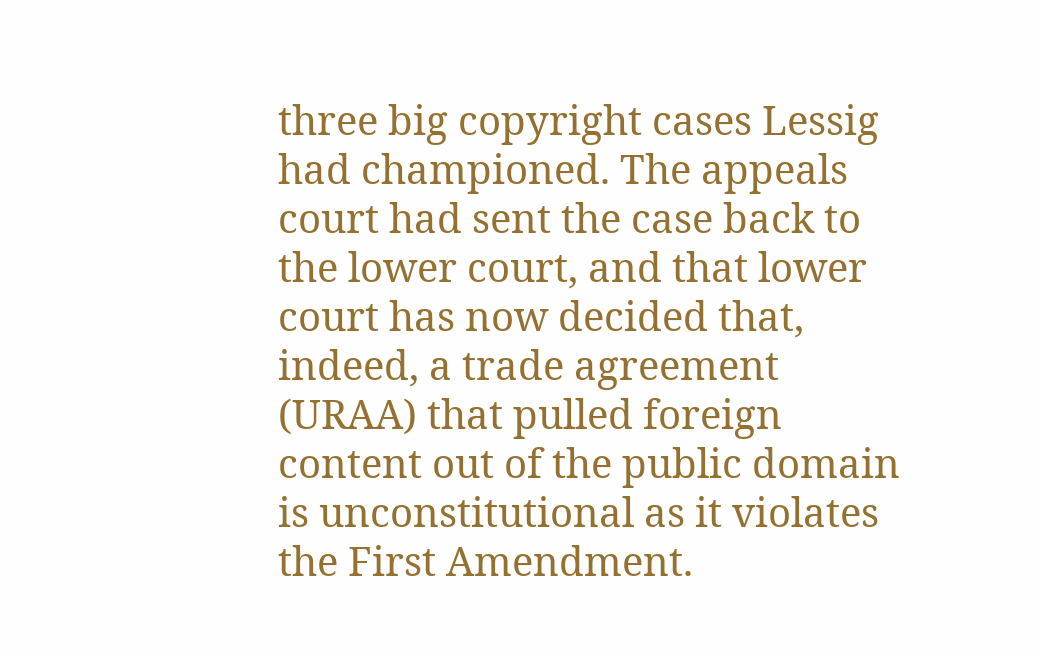three big copyright cases Lessig had championed. The appeals court had sent the case back to the lower court, and that lower court has now decided that, indeed, a trade agreement (URAA) that pulled foreign content out of the public domain is unconstitutional as it violates the First Amendment.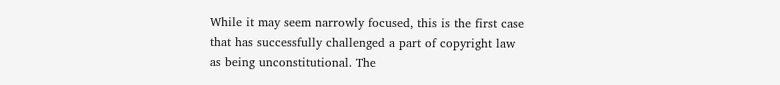While it may seem narrowly focused, this is the first case that has successfully challenged a part of copyright law as being unconstitutional. The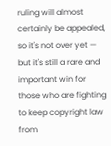ruling will almost certainly be appealed, so it's not over yet — but it's still a rare and important win for those who are fighting to keep copyright law from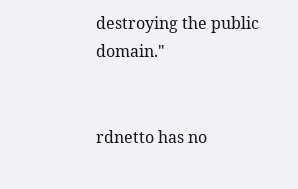destroying the public domain."


rdnetto has no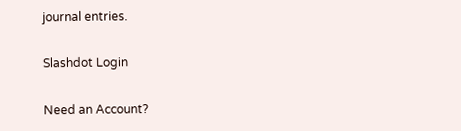journal entries.

Slashdot Login

Need an Account?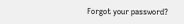Forgot your password?